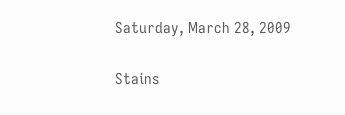Saturday, March 28, 2009

Stains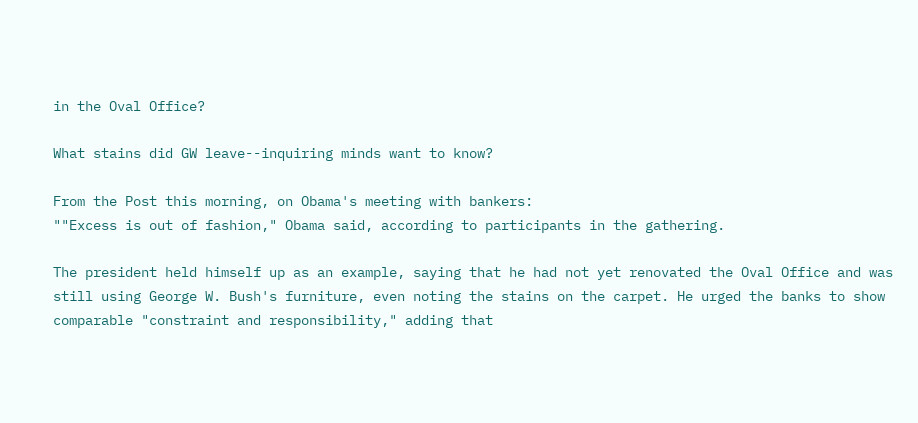in the Oval Office?

What stains did GW leave--inquiring minds want to know?

From the Post this morning, on Obama's meeting with bankers:
""Excess is out of fashion," Obama said, according to participants in the gathering.

The president held himself up as an example, saying that he had not yet renovated the Oval Office and was still using George W. Bush's furniture, even noting the stains on the carpet. He urged the banks to show comparable "constraint and responsibility," adding that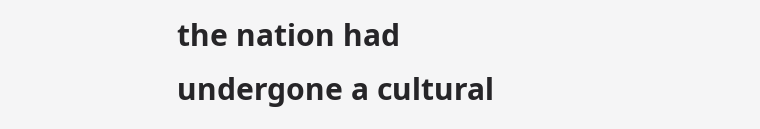the nation had undergone a cultural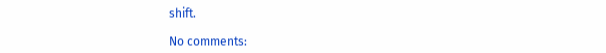shift.

No comments: